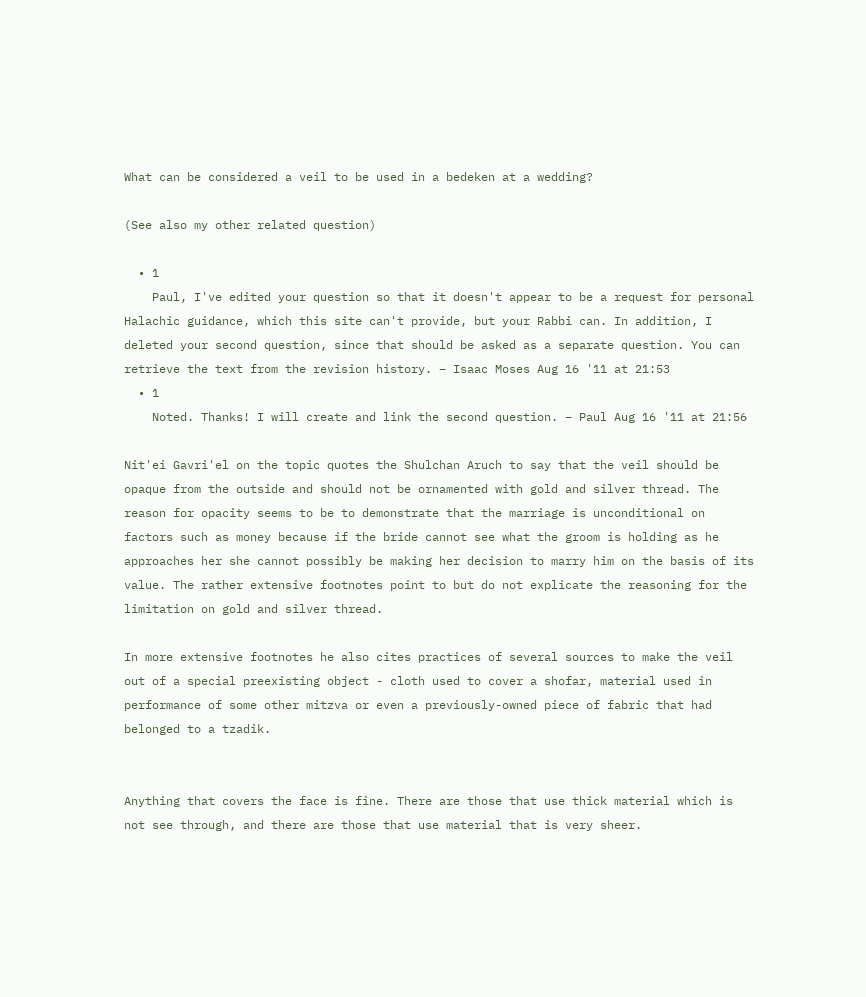What can be considered a veil to be used in a bedeken at a wedding?

(See also my other related question)

  • 1
    Paul, I've edited your question so that it doesn't appear to be a request for personal Halachic guidance, which this site can't provide, but your Rabbi can. In addition, I deleted your second question, since that should be asked as a separate question. You can retrieve the text from the revision history. – Isaac Moses Aug 16 '11 at 21:53
  • 1
    Noted. Thanks! I will create and link the second question. – Paul Aug 16 '11 at 21:56

Nit'ei Gavri'el on the topic quotes the Shulchan Aruch to say that the veil should be opaque from the outside and should not be ornamented with gold and silver thread. The reason for opacity seems to be to demonstrate that the marriage is unconditional on factors such as money because if the bride cannot see what the groom is holding as he approaches her she cannot possibly be making her decision to marry him on the basis of its value. The rather extensive footnotes point to but do not explicate the reasoning for the limitation on gold and silver thread.

In more extensive footnotes he also cites practices of several sources to make the veil out of a special preexisting object - cloth used to cover a shofar, material used in performance of some other mitzva or even a previously-owned piece of fabric that had belonged to a tzadik.


Anything that covers the face is fine. There are those that use thick material which is not see through, and there are those that use material that is very sheer.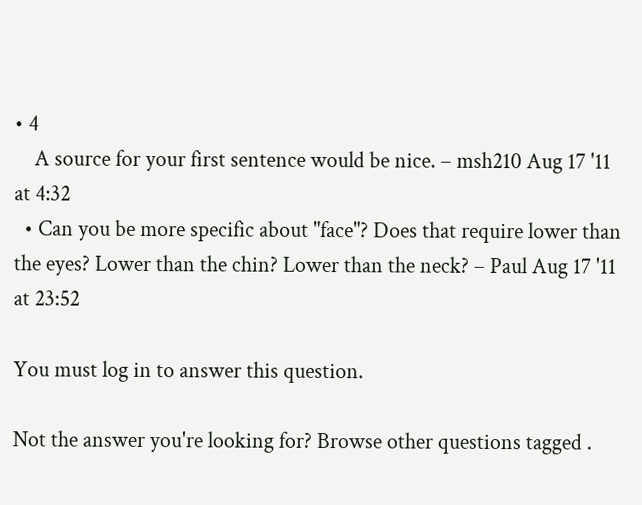• 4
    A source for your first sentence would be nice. – msh210 Aug 17 '11 at 4:32
  • Can you be more specific about "face"? Does that require lower than the eyes? Lower than the chin? Lower than the neck? – Paul Aug 17 '11 at 23:52

You must log in to answer this question.

Not the answer you're looking for? Browse other questions tagged .